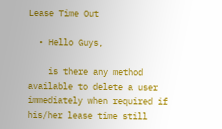Lease Time Out

  • Hello Guys,

    is there any method available to delete a user immediately when required if his/her lease time still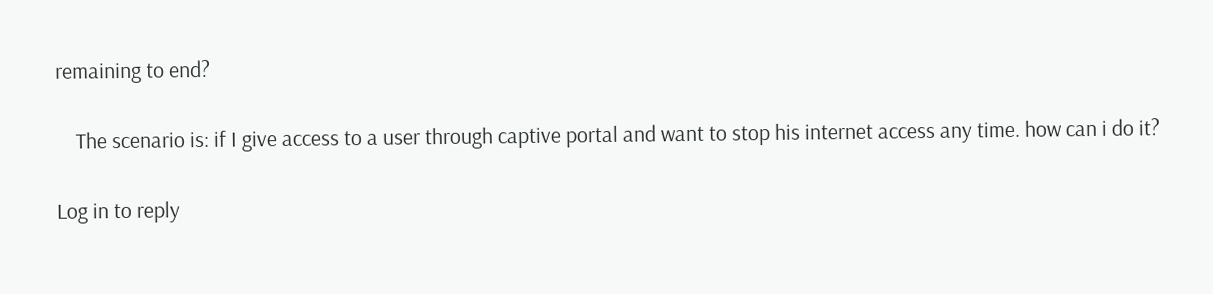remaining to end?

    The scenario is: if I give access to a user through captive portal and want to stop his internet access any time. how can i do it?

Log in to reply